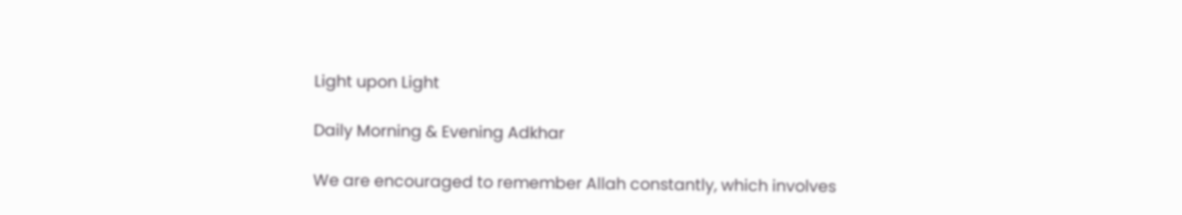Light upon Light

Daily Morning & Evening Adkhar

We are encouraged to remember Allah constantly, which involves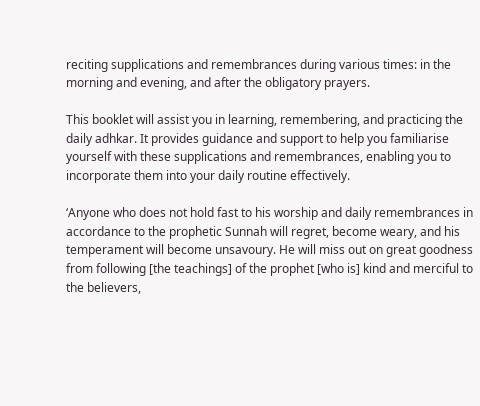reciting supplications and remembrances during various times: in the morning and evening, and after the obligatory prayers.

This booklet will assist you in learning, remembering, and practicing the daily adhkar. It provides guidance and support to help you familiarise yourself with these supplications and remembrances, enabling you to incorporate them into your daily routine effectively.

‘Anyone who does not hold fast to his worship and daily remembrances in accordance to the prophetic Sunnah will regret, become weary, and his temperament will become unsavoury. He will miss out on great goodness from following [the teachings] of the prophet [who is] kind and merciful to the believers,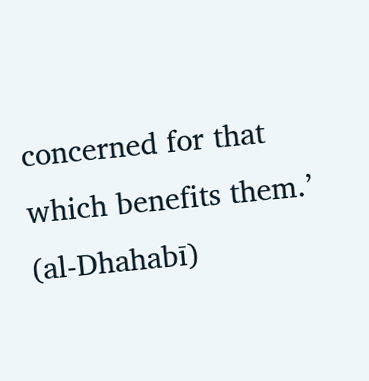concerned for that which benefits them.’ (al-Dhahabī)